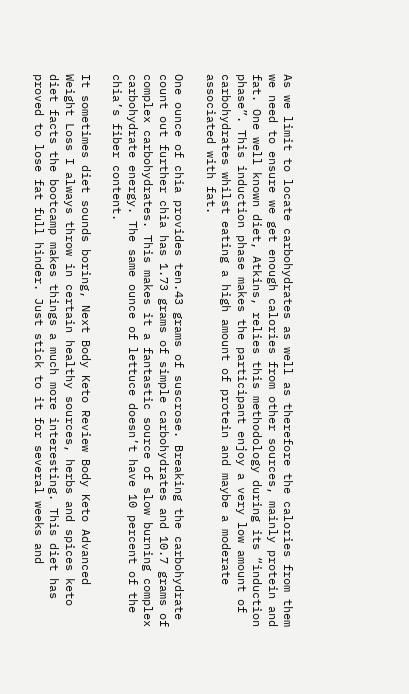As we limit to locate carbohydrates as well as therefore the calories from them we need to ensure we get enough calories from other sources, mainly protein and fat. One well known diet, Atkins, relies this methodology during its “induction phase”. This induction phase makes the participant enjoy a very low amount of carbohydrates whilst eating a high amount of protein and maybe a moderate associated with fat.

One ounce of chia provides ten.43 grams of suscrose. Breaking the carbohydrate count out further chia has 1.73 grams of simple carbohydrates and 10.7 grams of complex carbohydrates. This makes it a fantastic source of slow burning complex carbohydrate energy. The same ounce of lettuce doesn’t have 10 percent of the chia’s fiber content.

It sometimes diet sounds boring, Next Body Keto Review Body Keto Advanced Weight Loss I always throw in certain healthy sources, herbs and spices keto diet facts the bootcamp makes things a much more interesting. This diet has proved to lose fat full hinder. Just stick to it for several weeks and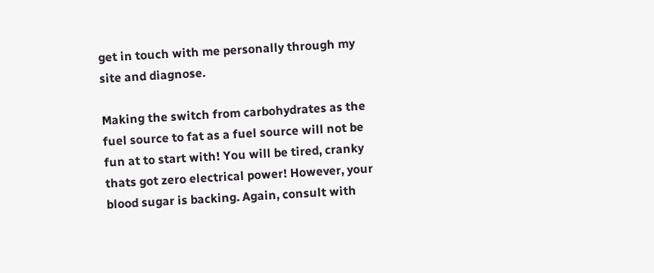get in touch with me personally through my site and diagnose.

Making the switch from carbohydrates as the fuel source to fat as a fuel source will not be fun at to start with! You will be tired, cranky thats got zero electrical power! However, your blood sugar is backing. Again, consult with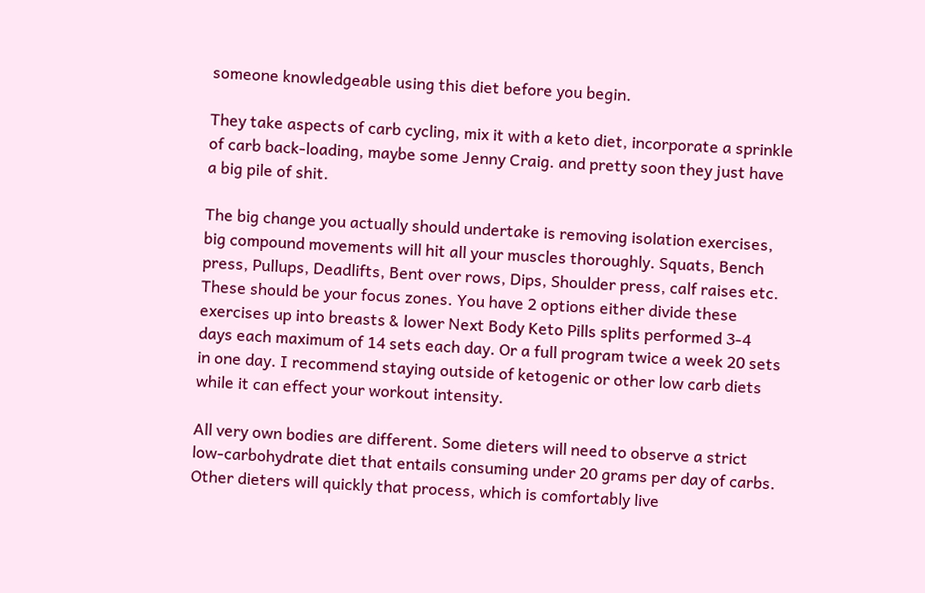someone knowledgeable using this diet before you begin.

They take aspects of carb cycling, mix it with a keto diet, incorporate a sprinkle of carb back-loading, maybe some Jenny Craig. and pretty soon they just have a big pile of shit.

The big change you actually should undertake is removing isolation exercises, big compound movements will hit all your muscles thoroughly. Squats, Bench press, Pullups, Deadlifts, Bent over rows, Dips, Shoulder press, calf raises etc. These should be your focus zones. You have 2 options either divide these exercises up into breasts & lower Next Body Keto Pills splits performed 3-4 days each maximum of 14 sets each day. Or a full program twice a week 20 sets in one day. I recommend staying outside of ketogenic or other low carb diets while it can effect your workout intensity.

All very own bodies are different. Some dieters will need to observe a strict low-carbohydrate diet that entails consuming under 20 grams per day of carbs. Other dieters will quickly that process, which is comfortably live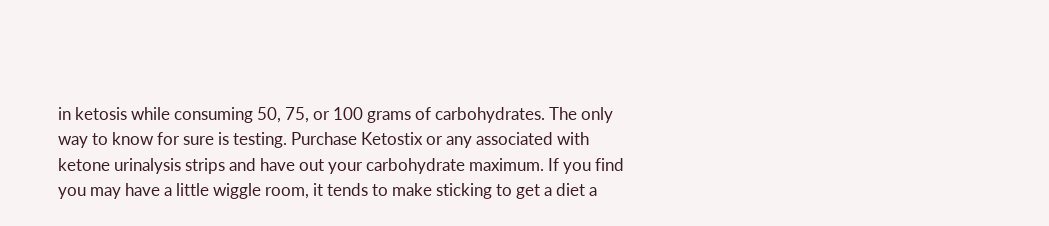in ketosis while consuming 50, 75, or 100 grams of carbohydrates. The only way to know for sure is testing. Purchase Ketostix or any associated with ketone urinalysis strips and have out your carbohydrate maximum. If you find you may have a little wiggle room, it tends to make sticking to get a diet a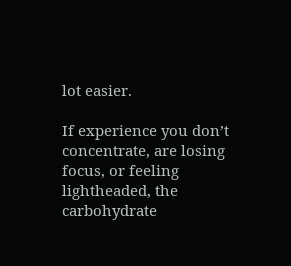lot easier.

If experience you don’t concentrate, are losing focus, or feeling lightheaded, the carbohydrate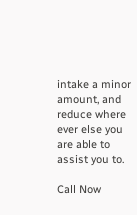intake a minor amount, and reduce where ever else you are able to assist you to.

Call Now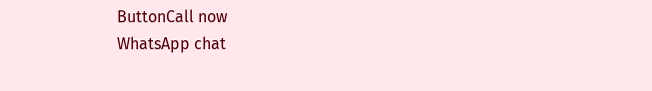ButtonCall now
WhatsApp chat